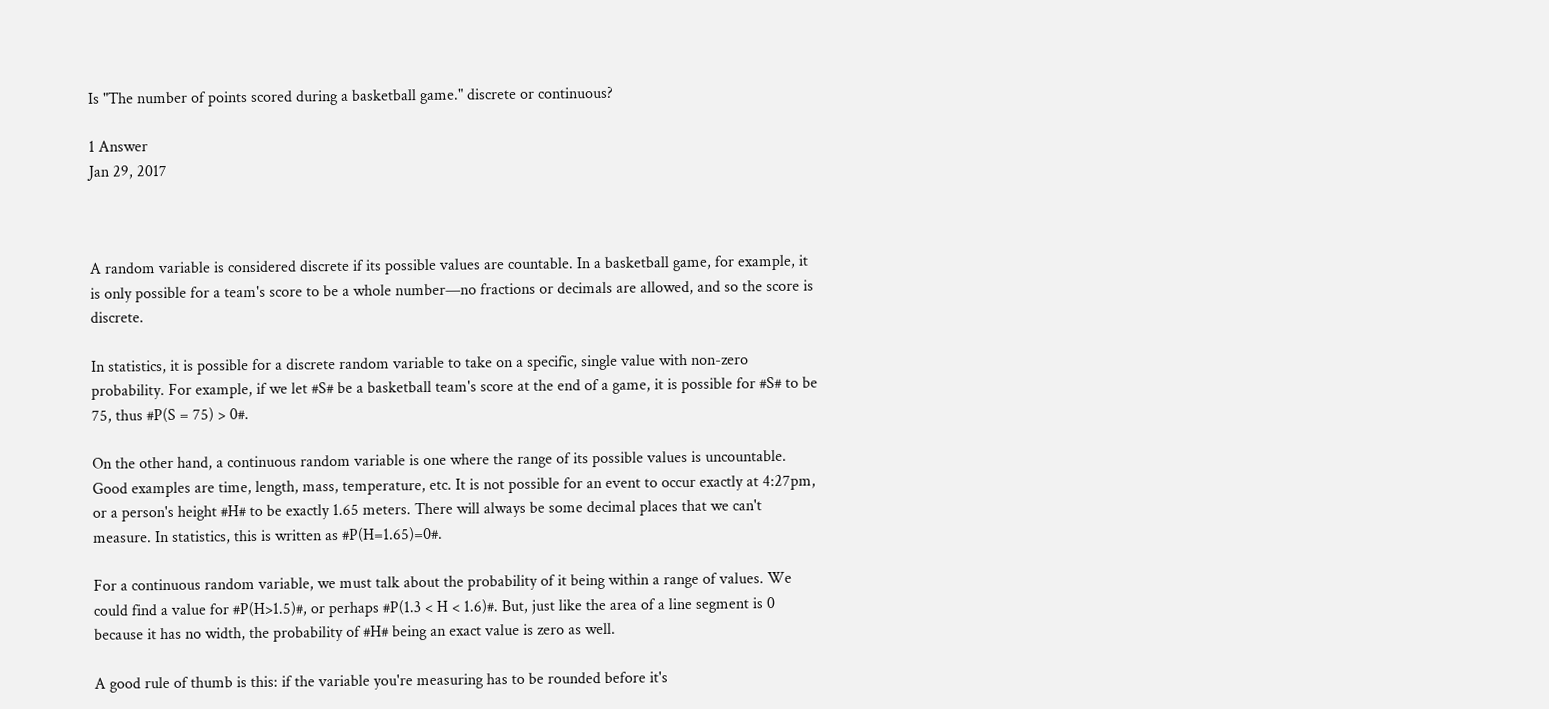Is "The number of points scored during a basketball game." discrete or continuous?

1 Answer
Jan 29, 2017



A random variable is considered discrete if its possible values are countable. In a basketball game, for example, it is only possible for a team's score to be a whole number—no fractions or decimals are allowed, and so the score is discrete.

In statistics, it is possible for a discrete random variable to take on a specific, single value with non-zero probability. For example, if we let #S# be a basketball team's score at the end of a game, it is possible for #S# to be 75, thus #P(S = 75) > 0#.

On the other hand, a continuous random variable is one where the range of its possible values is uncountable. Good examples are time, length, mass, temperature, etc. It is not possible for an event to occur exactly at 4:27pm, or a person's height #H# to be exactly 1.65 meters. There will always be some decimal places that we can't measure. In statistics, this is written as #P(H=1.65)=0#.

For a continuous random variable, we must talk about the probability of it being within a range of values. We could find a value for #P(H>1.5)#, or perhaps #P(1.3 < H < 1.6)#. But, just like the area of a line segment is 0 because it has no width, the probability of #H# being an exact value is zero as well.

A good rule of thumb is this: if the variable you're measuring has to be rounded before it's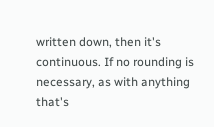written down, then it's continuous. If no rounding is necessary, as with anything that's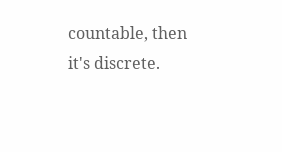countable, then it's discrete.